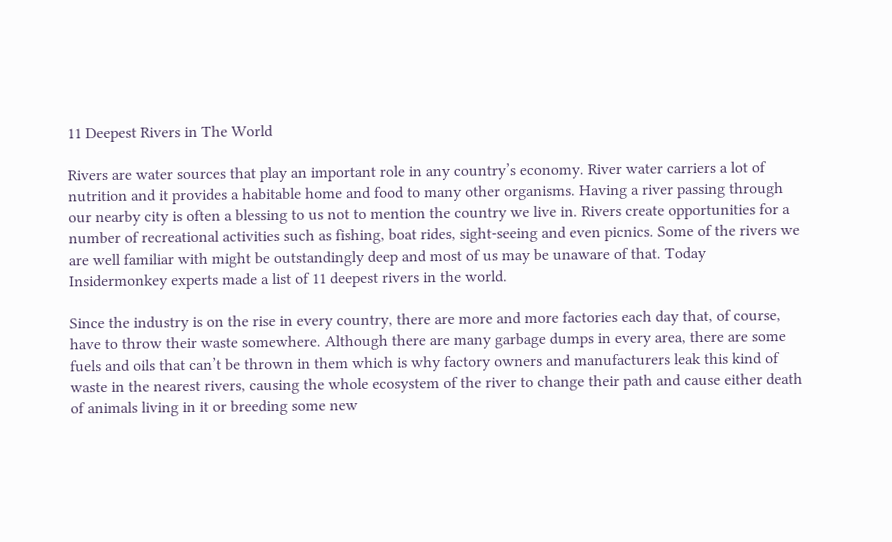11 Deepest Rivers in The World

Rivers are water sources that play an important role in any country’s economy. River water carriers a lot of nutrition and it provides a habitable home and food to many other organisms. Having a river passing through our nearby city is often a blessing to us not to mention the country we live in. Rivers create opportunities for a number of recreational activities such as fishing, boat rides, sight-seeing and even picnics. Some of the rivers we are well familiar with might be outstandingly deep and most of us may be unaware of that. Today Insidermonkey experts made a list of 11 deepest rivers in the world.

Since the industry is on the rise in every country, there are more and more factories each day that, of course, have to throw their waste somewhere. Although there are many garbage dumps in every area, there are some fuels and oils that can’t be thrown in them which is why factory owners and manufacturers leak this kind of waste in the nearest rivers, causing the whole ecosystem of the river to change their path and cause either death of animals living in it or breeding some new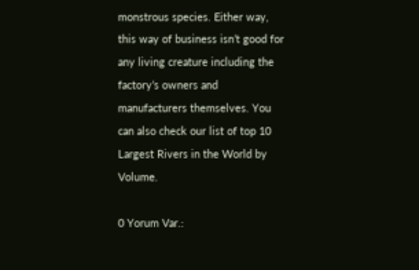monstrous species. Either way, this way of business isn’t good for any living creature including the factory’s owners and manufacturers themselves. You can also check our list of top 10 Largest Rivers in the World by Volume.

0 Yorum Var.: